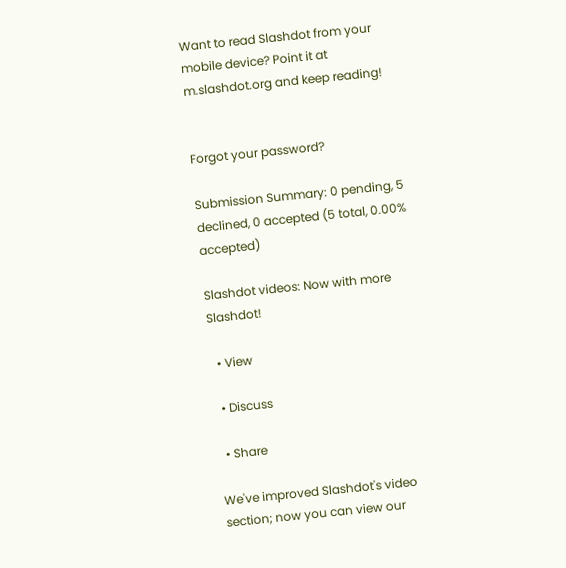Want to read Slashdot from your mobile device? Point it at m.slashdot.org and keep reading!


Forgot your password?

Submission Summary: 0 pending, 5 declined, 0 accepted (5 total, 0.00% accepted)

Slashdot videos: Now with more Slashdot!

  • View

  • Discuss

  • Share

We've improved Slashdot's video section; now you can view our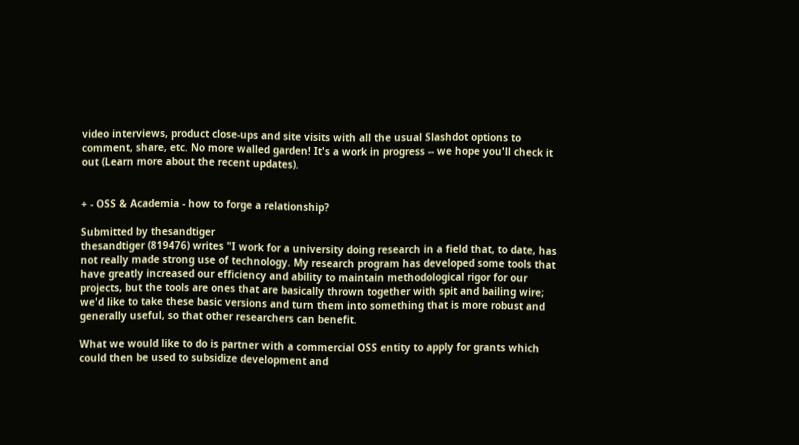video interviews, product close-ups and site visits with all the usual Slashdot options to comment, share, etc. No more walled garden! It's a work in progress -- we hope you'll check it out (Learn more about the recent updates).


+ - OSS & Academia - how to forge a relationship?

Submitted by thesandtiger
thesandtiger (819476) writes "I work for a university doing research in a field that, to date, has not really made strong use of technology. My research program has developed some tools that have greatly increased our efficiency and ability to maintain methodological rigor for our projects, but the tools are ones that are basically thrown together with spit and bailing wire; we'd like to take these basic versions and turn them into something that is more robust and generally useful, so that other researchers can benefit.

What we would like to do is partner with a commercial OSS entity to apply for grants which could then be used to subsidize development and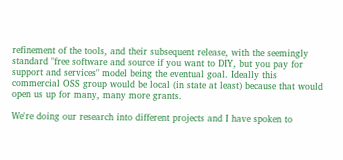refinement of the tools, and their subsequent release, with the seemingly standard "free software and source if you want to DIY, but you pay for support and services" model being the eventual goal. Ideally this commercial OSS group would be local (in state at least) because that would open us up for many, many more grants.

We're doing our research into different projects and I have spoken to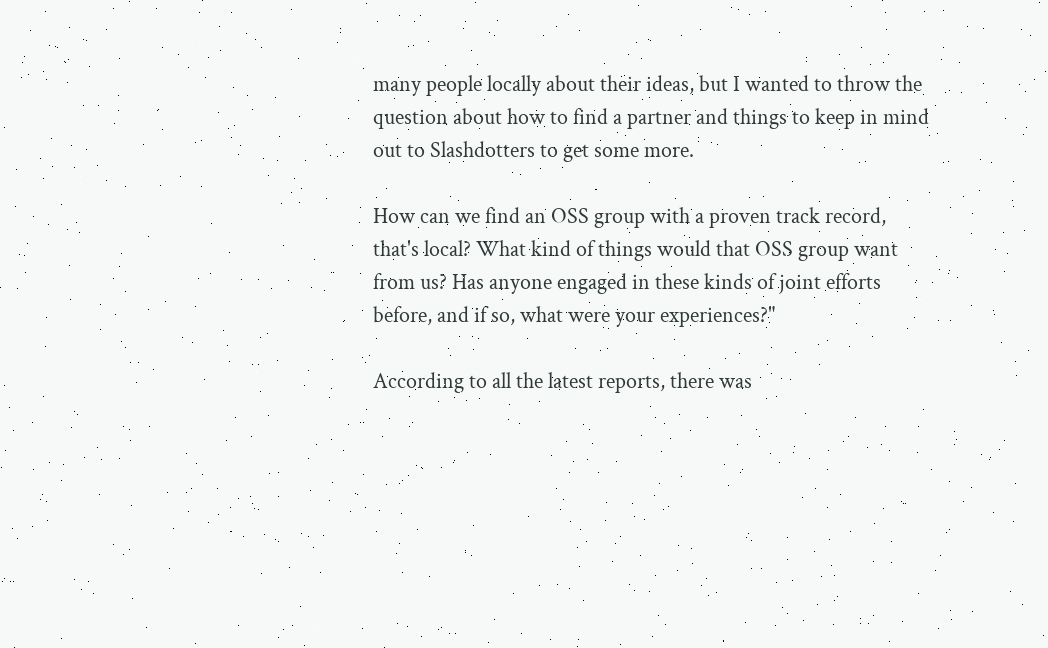many people locally about their ideas, but I wanted to throw the question about how to find a partner and things to keep in mind out to Slashdotters to get some more.

How can we find an OSS group with a proven track record, that's local? What kind of things would that OSS group want from us? Has anyone engaged in these kinds of joint efforts before, and if so, what were your experiences?"

According to all the latest reports, there was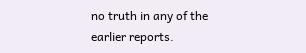no truth in any of the earlier reports.